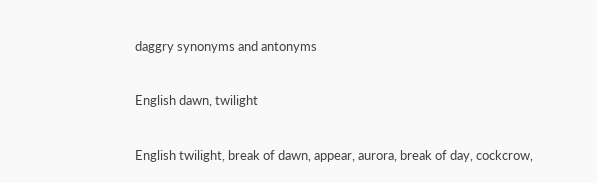daggry synonyms and antonyms


English dawn, twilight


English twilight, break of dawn, appear, aurora, break of day, cockcrow,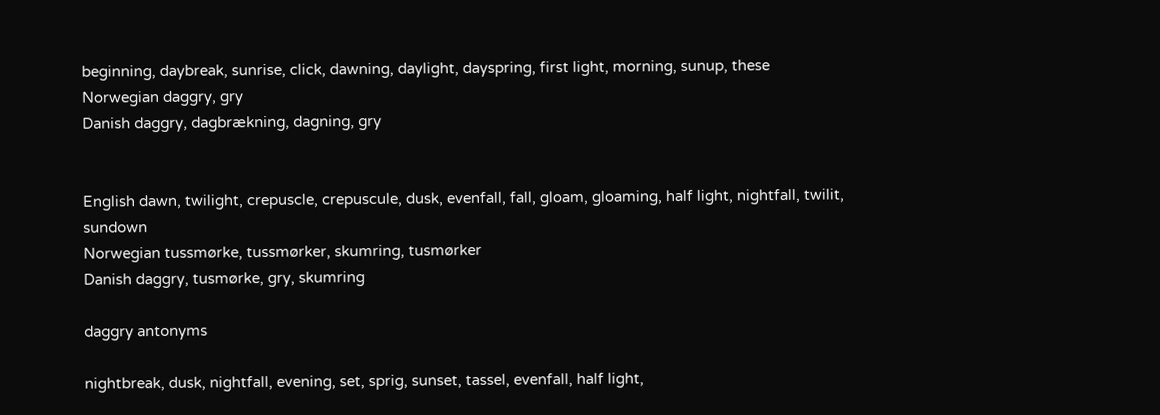beginning, daybreak, sunrise, click, dawning, daylight, dayspring, first light, morning, sunup, these
Norwegian daggry, gry
Danish daggry, dagbrækning, dagning, gry


English dawn, twilight, crepuscle, crepuscule, dusk, evenfall, fall, gloam, gloaming, half light, nightfall, twilit, sundown
Norwegian tussmørke, tussmørker, skumring, tusmørker
Danish daggry, tusmørke, gry, skumring

daggry antonyms

nightbreak, dusk, nightfall, evening, set, sprig, sunset, tassel, evenfall, half light,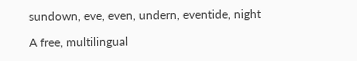sundown, eve, even, undern, eventide, night

A free, multilingual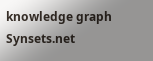knowledge graph Synsets.net